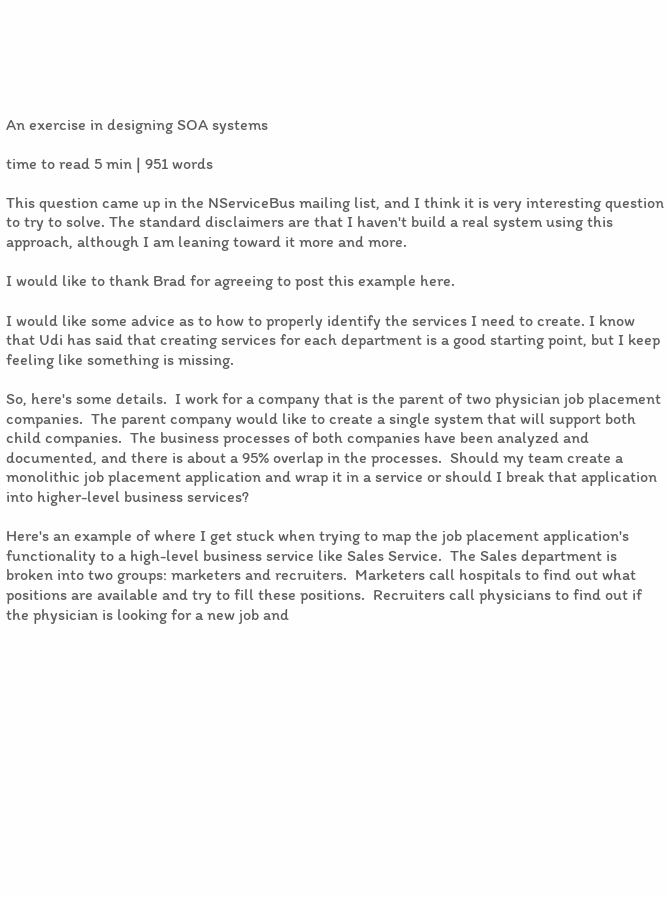An exercise in designing SOA systems

time to read 5 min | 951 words

This question came up in the NServiceBus mailing list, and I think it is very interesting question to try to solve. The standard disclaimers are that I haven't build a real system using this approach, although I am leaning toward it more and more.

I would like to thank Brad for agreeing to post this example here.

I would like some advice as to how to properly identify the services I need to create. I know that Udi has said that creating services for each department is a good starting point, but I keep feeling like something is missing.

So, here's some details.  I work for a company that is the parent of two physician job placement companies.  The parent company would like to create a single system that will support both child companies.  The business processes of both companies have been analyzed and documented, and there is about a 95% overlap in the processes.  Should my team create a monolithic job placement application and wrap it in a service or should I break that application into higher-level business services?

Here's an example of where I get stuck when trying to map the job placement application's functionality to a high-level business service like Sales Service.  The Sales department is broken into two groups: marketers and recruiters.  Marketers call hospitals to find out what positions are available and try to fill these positions.  Recruiters call physicians to find out if the physician is looking for a new job and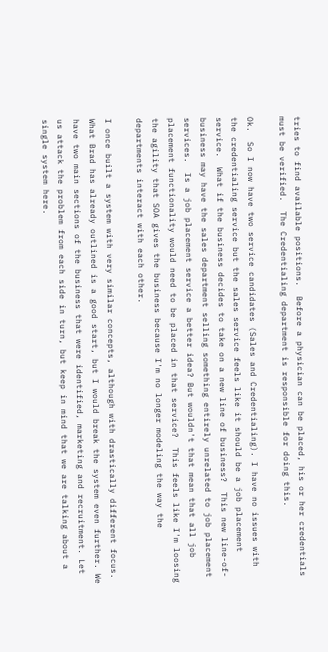tries to find available positions.  Before a physician can be placed, his or her credentials must be verified.  The Credentialing department is responsible for doing this.

Ok.  So I now have two service candidates (Sales and Credentialing). I have no issues with the credentialing service but the sales service feels like it should be a job placement service.  What if the business decides to take on a new line of business?  This new line-of-business may have the sales department selling something entirely unrelated to job placement services.  Is a job placement service a better idea? But wouldn't that mean that all job placement functionality would need to be placed in that service?  This feels like I'm loosing the agility that SOA gives the business because I'm no longer modeling the way the departments interact with each other.

I once built a system with very similar concepts, although with drastically different focus. What Brad has already outlined is a good start, but I would break the system even further. We have two main sections of the business that were identified, marketing and recruitment. Let us attack the problem from each side in turn, but keep in mind that we are talking about a single system here.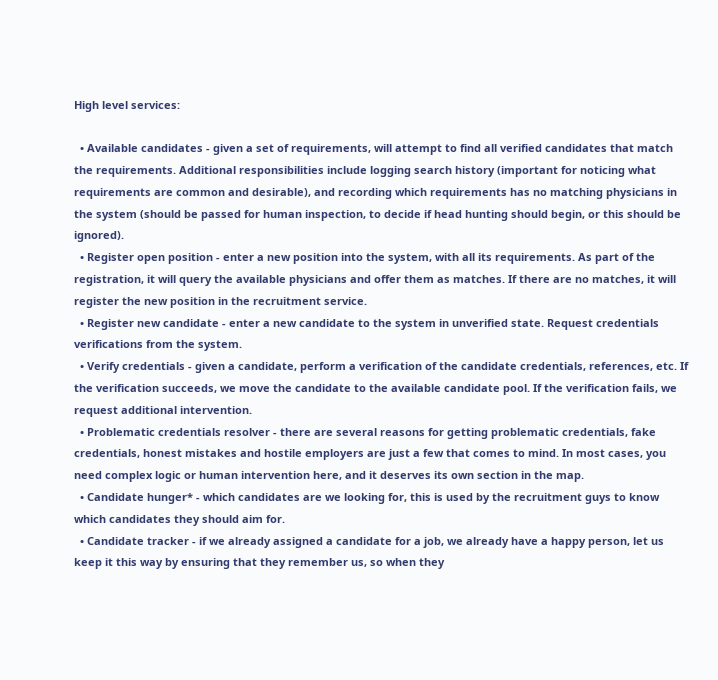High level services:

  • Available candidates - given a set of requirements, will attempt to find all verified candidates that match the requirements. Additional responsibilities include logging search history (important for noticing what requirements are common and desirable), and recording which requirements has no matching physicians in the system (should be passed for human inspection, to decide if head hunting should begin, or this should be ignored).
  • Register open position - enter a new position into the system, with all its requirements. As part of the registration, it will query the available physicians and offer them as matches. If there are no matches, it will register the new position in the recruitment service.
  • Register new candidate - enter a new candidate to the system in unverified state. Request credentials verifications from the system.
  • Verify credentials - given a candidate, perform a verification of the candidate credentials, references, etc. If the verification succeeds, we move the candidate to the available candidate pool. If the verification fails, we request additional intervention.
  • Problematic credentials resolver - there are several reasons for getting problematic credentials, fake credentials, honest mistakes and hostile employers are just a few that comes to mind. In most cases, you need complex logic or human intervention here, and it deserves its own section in the map.
  • Candidate hunger* - which candidates are we looking for, this is used by the recruitment guys to know which candidates they should aim for.
  • Candidate tracker - if we already assigned a candidate for a job, we already have a happy person, let us keep it this way by ensuring that they remember us, so when they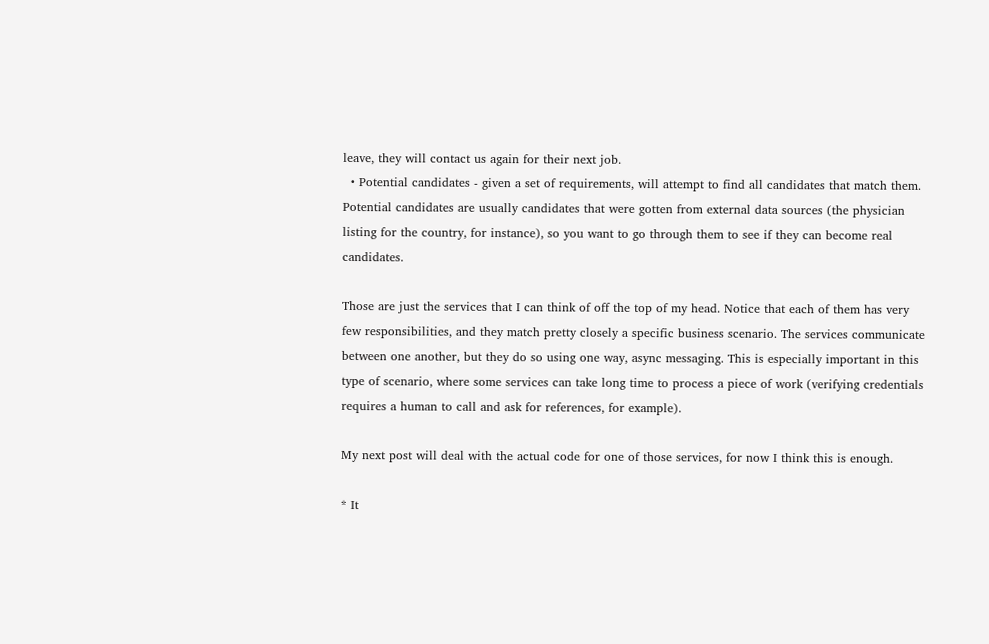leave, they will contact us again for their next job.
  • Potential candidates - given a set of requirements, will attempt to find all candidates that match them. Potential candidates are usually candidates that were gotten from external data sources (the physician listing for the country, for instance), so you want to go through them to see if they can become real candidates.

Those are just the services that I can think of off the top of my head. Notice that each of them has very few responsibilities, and they match pretty closely a specific business scenario. The services communicate between one another, but they do so using one way, async messaging. This is especially important in this type of scenario, where some services can take long time to process a piece of work (verifying credentials requires a human to call and ask for references, for example).

My next post will deal with the actual code for one of those services, for now I think this is enough.

* It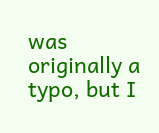was originally a typo, but I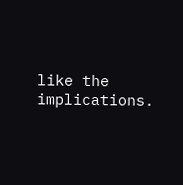like the implications.